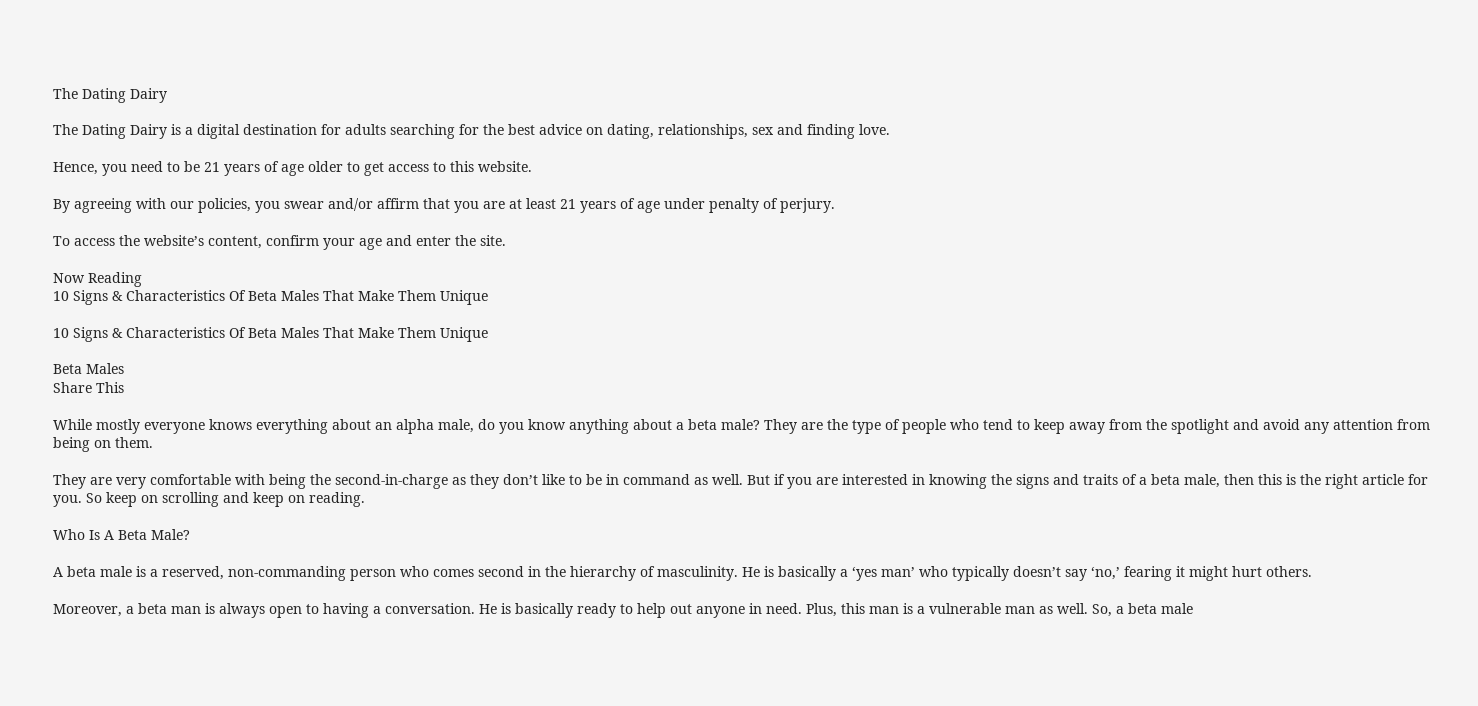The Dating Dairy

The Dating Dairy is a digital destination for adults searching for the best advice on dating, relationships, sex and finding love.

Hence, you need to be 21 years of age older to get access to this website.

By agreeing with our policies, you swear and/or affirm that you are at least 21 years of age under penalty of perjury.

To access the website’s content, confirm your age and enter the site.

Now Reading
10 Signs & Characteristics Of Beta Males That Make Them Unique

10 Signs & Characteristics Of Beta Males That Make Them Unique

Beta Males
Share This

While mostly everyone knows everything about an alpha male, do you know anything about a beta male? They are the type of people who tend to keep away from the spotlight and avoid any attention from being on them.

They are very comfortable with being the second-in-charge as they don’t like to be in command as well. But if you are interested in knowing the signs and traits of a beta male, then this is the right article for you. So keep on scrolling and keep on reading.

Who Is A Beta Male?

A beta male is a reserved, non-commanding person who comes second in the hierarchy of masculinity. He is basically a ‘yes man’ who typically doesn’t say ‘no,’ fearing it might hurt others.

Moreover, a beta man is always open to having a conversation. He is basically ready to help out anyone in need. Plus, this man is a vulnerable man as well. So, a beta male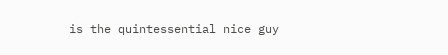is the quintessential nice guy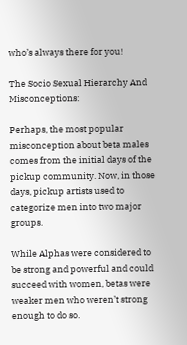who’s always there for you!

The Socio Sexual Hierarchy And Misconceptions:

Perhaps, the most popular misconception about beta males comes from the initial days of the pickup community. Now, in those days, pickup artists used to categorize men into two major groups.

While Alphas were considered to be strong and powerful and could succeed with women, betas were weaker men who weren’t strong enough to do so.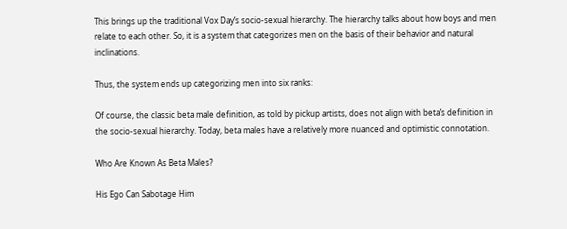This brings up the traditional Vox Day’s socio-sexual hierarchy. The hierarchy talks about how boys and men relate to each other. So, it is a system that categorizes men on the basis of their behavior and natural inclinations.

Thus, the system ends up categorizing men into six ranks:

Of course, the classic beta male definition, as told by pickup artists, does not align with beta’s definition in the socio-sexual hierarchy. Today, beta males have a relatively more nuanced and optimistic connotation.

Who Are Known As Beta Males?

His Ego Can Sabotage Him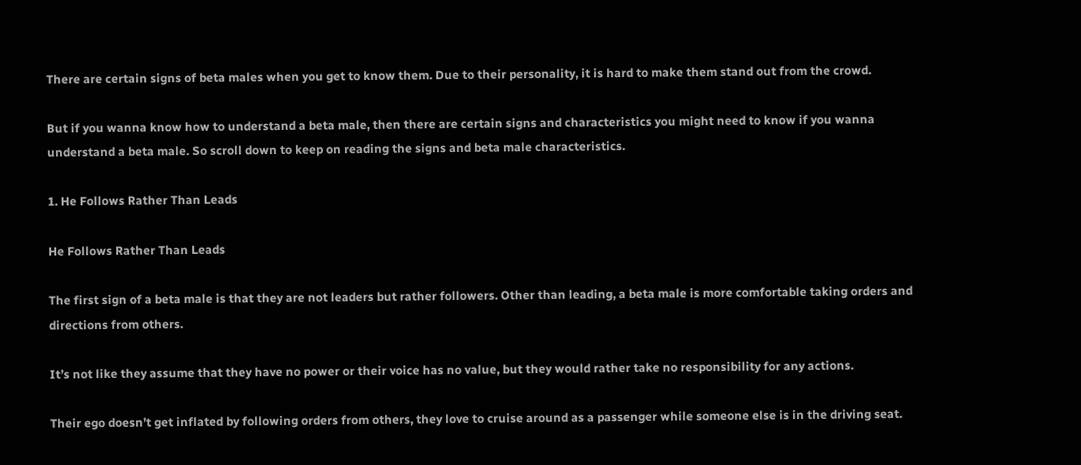There are certain signs of beta males when you get to know them. Due to their personality, it is hard to make them stand out from the crowd.

But if you wanna know how to understand a beta male, then there are certain signs and characteristics you might need to know if you wanna understand a beta male. So scroll down to keep on reading the signs and beta male characteristics.

1. He Follows Rather Than Leads

He Follows Rather Than Leads

The first sign of a beta male is that they are not leaders but rather followers. Other than leading, a beta male is more comfortable taking orders and directions from others.

It’s not like they assume that they have no power or their voice has no value, but they would rather take no responsibility for any actions.

Their ego doesn’t get inflated by following orders from others, they love to cruise around as a passenger while someone else is in the driving seat.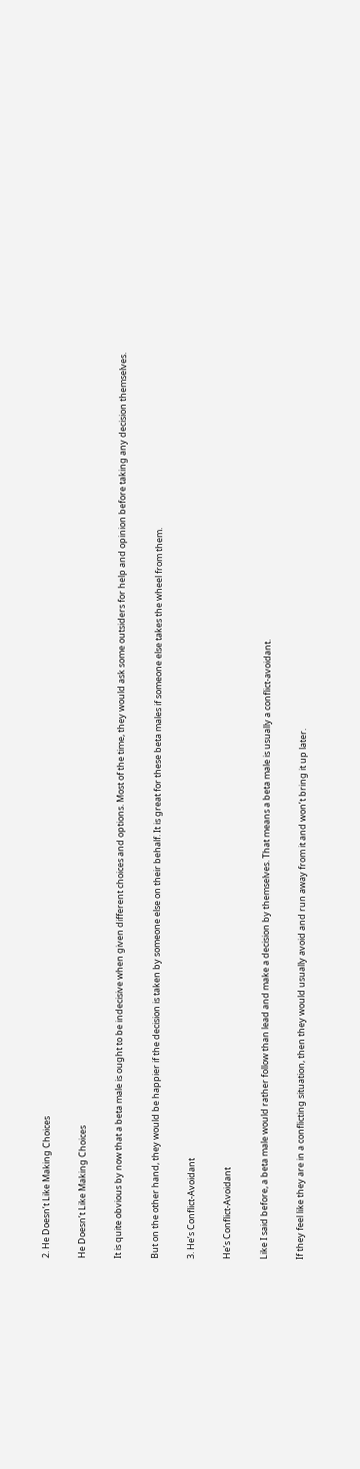2. He Doesn’t Like Making Choices

He Doesn’t Like Making Choices

It is quite obvious by now that a beta male is ought to be indecisive when given different choices and options. Most of the time, they would ask some outsiders for help and opinion before taking any decision themselves.

But on the other hand, they would be happier if the decision is taken by someone else on their behalf. It is great for these beta males if someone else takes the wheel from them.

3. He’s Conflict-Avoidant

He’s Conflict-Avoidant

Like I said before, a beta male would rather follow than lead and make a decision by themselves. That means a beta male is usually a conflict-avoidant.

If they feel like they are in a conflicting situation, then they would usually avoid and run away from it and won’t bring it up later.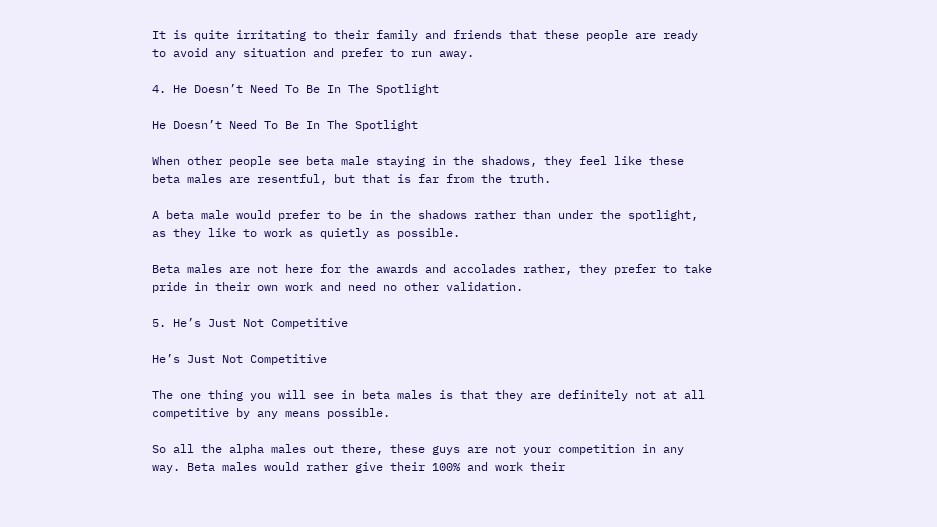It is quite irritating to their family and friends that these people are ready to avoid any situation and prefer to run away.

4. He Doesn’t Need To Be In The Spotlight

He Doesn’t Need To Be In The Spotlight

When other people see beta male staying in the shadows, they feel like these beta males are resentful, but that is far from the truth.

A beta male would prefer to be in the shadows rather than under the spotlight, as they like to work as quietly as possible.

Beta males are not here for the awards and accolades rather, they prefer to take pride in their own work and need no other validation.

5. He’s Just Not Competitive

He’s Just Not Competitive

The one thing you will see in beta males is that they are definitely not at all competitive by any means possible.

So all the alpha males out there, these guys are not your competition in any way. Beta males would rather give their 100% and work their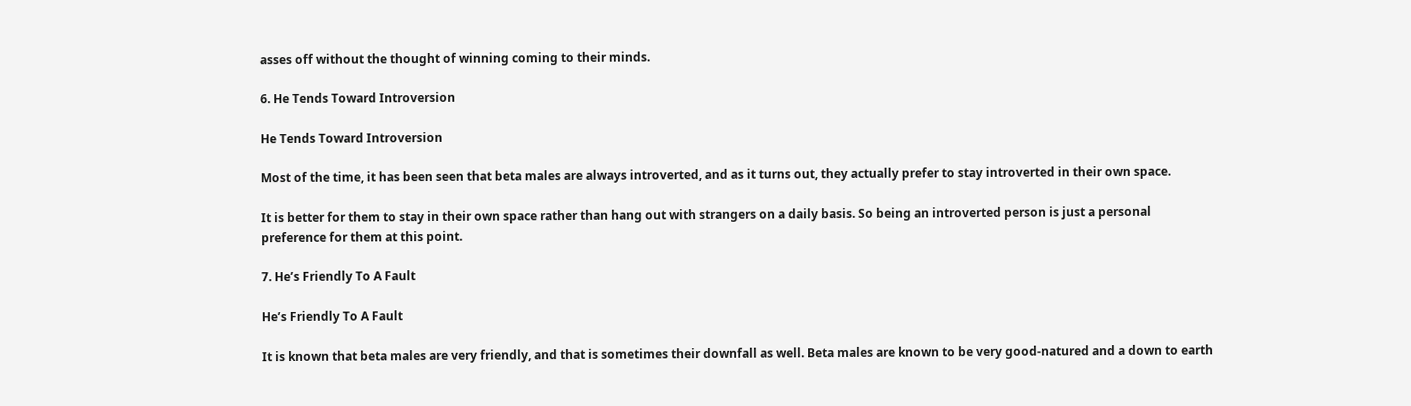asses off without the thought of winning coming to their minds.

6. He Tends Toward Introversion

He Tends Toward Introversion

Most of the time, it has been seen that beta males are always introverted, and as it turns out, they actually prefer to stay introverted in their own space.

It is better for them to stay in their own space rather than hang out with strangers on a daily basis. So being an introverted person is just a personal preference for them at this point.

7. He’s Friendly To A Fault

He’s Friendly To A Fault

It is known that beta males are very friendly, and that is sometimes their downfall as well. Beta males are known to be very good-natured and a down to earth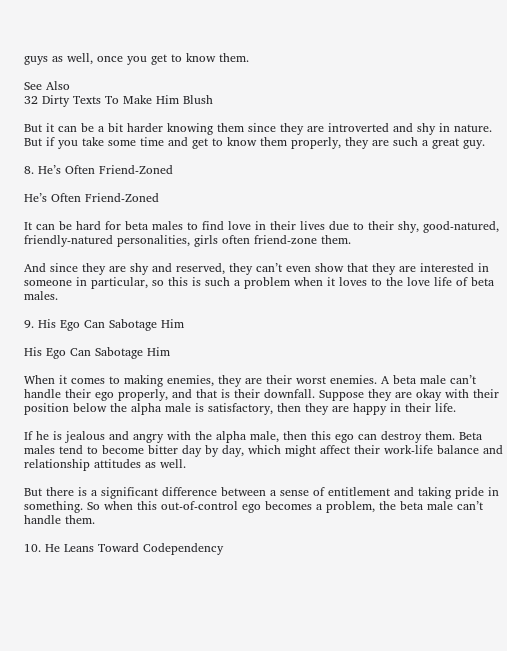guys as well, once you get to know them.

See Also
32 Dirty Texts To Make Him Blush

But it can be a bit harder knowing them since they are introverted and shy in nature. But if you take some time and get to know them properly, they are such a great guy.

8. He’s Often Friend-Zoned

He’s Often Friend-Zoned

It can be hard for beta males to find love in their lives due to their shy, good-natured, friendly-natured personalities, girls often friend-zone them.

And since they are shy and reserved, they can’t even show that they are interested in someone in particular, so this is such a problem when it loves to the love life of beta males.

9. His Ego Can Sabotage Him

His Ego Can Sabotage Him

When it comes to making enemies, they are their worst enemies. A beta male can’t handle their ego properly, and that is their downfall. Suppose they are okay with their position below the alpha male is satisfactory, then they are happy in their life.

If he is jealous and angry with the alpha male, then this ego can destroy them. Beta males tend to become bitter day by day, which might affect their work-life balance and relationship attitudes as well.

But there is a significant difference between a sense of entitlement and taking pride in something. So when this out-of-control ego becomes a problem, the beta male can’t handle them.

10. He Leans Toward Codependency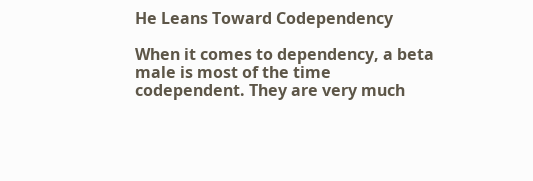He Leans Toward Codependency

When it comes to dependency, a beta male is most of the time codependent. They are very much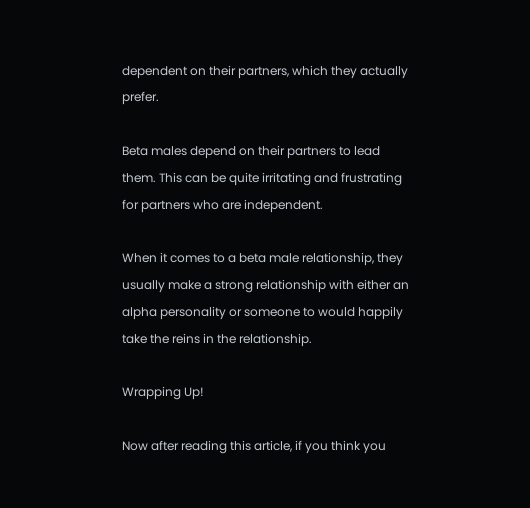dependent on their partners, which they actually prefer.

Beta males depend on their partners to lead them. This can be quite irritating and frustrating for partners who are independent.

When it comes to a beta male relationship, they usually make a strong relationship with either an alpha personality or someone to would happily take the reins in the relationship.

Wrapping Up!

Now after reading this article, if you think you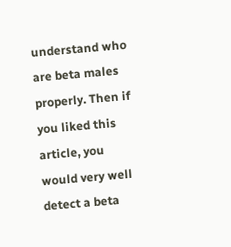understand who are beta males properly. Then if you liked this article, you would very well detect a beta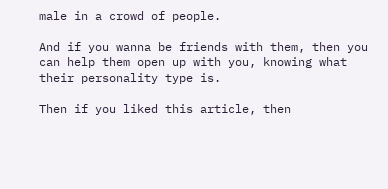male in a crowd of people.

And if you wanna be friends with them, then you can help them open up with you, knowing what their personality type is.

Then if you liked this article, then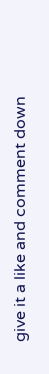give it a like and comment down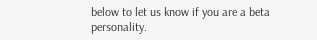below to let us know if you are a beta personality.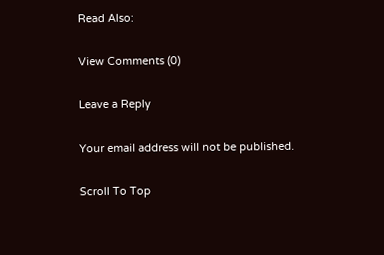Read Also:

View Comments (0)

Leave a Reply

Your email address will not be published.

Scroll To Top